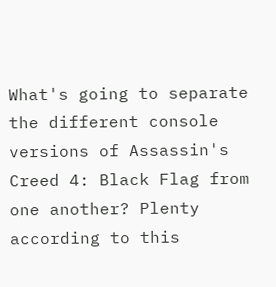What's going to separate the different console versions of Assassin's Creed 4: Black Flag from one another? Plenty according to this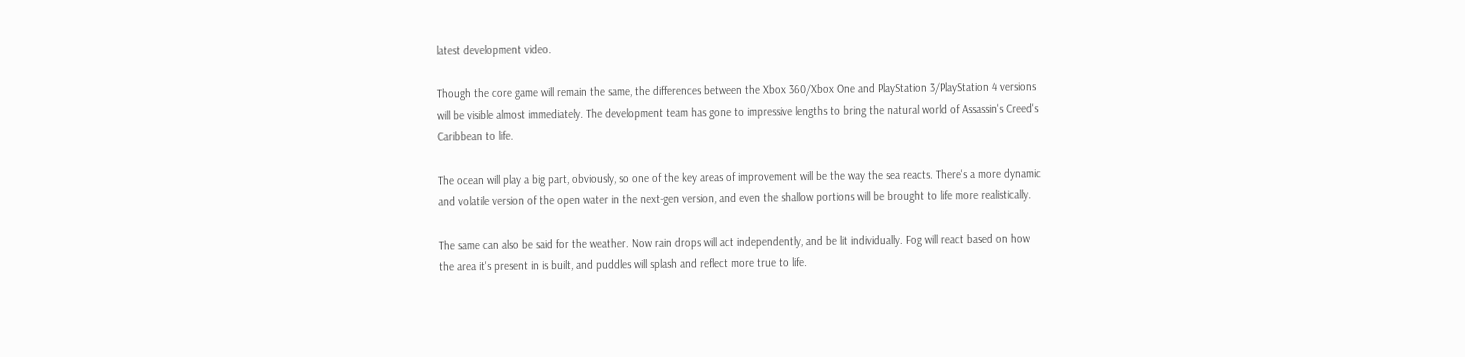latest development video.

Though the core game will remain the same, the differences between the Xbox 360/Xbox One and PlayStation 3/PlayStation 4 versions will be visible almost immediately. The development team has gone to impressive lengths to bring the natural world of Assassin's Creed's Caribbean to life.

The ocean will play a big part, obviously, so one of the key areas of improvement will be the way the sea reacts. There's a more dynamic and volatile version of the open water in the next-gen version, and even the shallow portions will be brought to life more realistically.

The same can also be said for the weather. Now rain drops will act independently, and be lit individually. Fog will react based on how the area it's present in is built, and puddles will splash and reflect more true to life.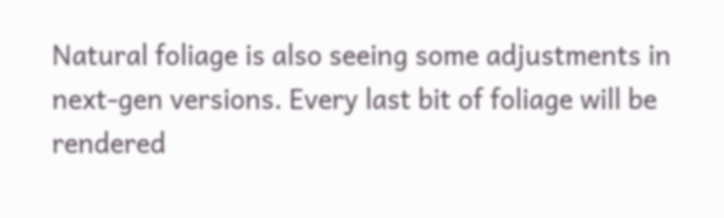Natural foliage is also seeing some adjustments in next-gen versions. Every last bit of foliage will be rendered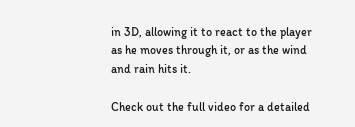in 3D, allowing it to react to the player as he moves through it, or as the wind and rain hits it.

Check out the full video for a detailed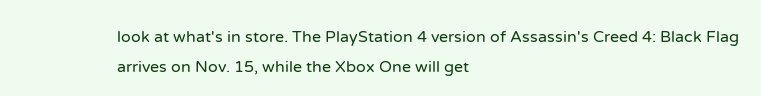look at what's in store. The PlayStation 4 version of Assassin's Creed 4: Black Flag arrives on Nov. 15, while the Xbox One will get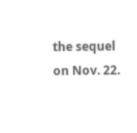the sequel on Nov. 22.